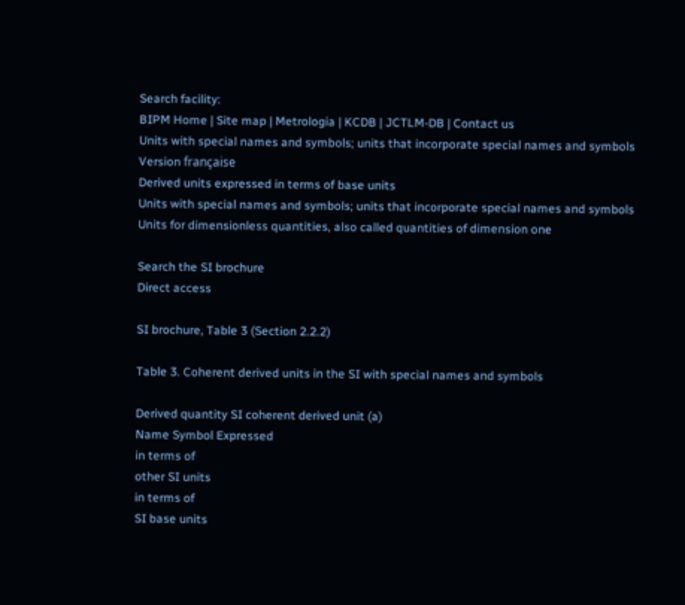Search facility:
BIPM Home | Site map | Metrologia | KCDB | JCTLM-DB | Contact us
Units with special names and symbols; units that incorporate special names and symbols
Version française
Derived units expressed in terms of base units
Units with special names and symbols; units that incorporate special names and symbols
Units for dimensionless quantities, also called quantities of dimension one

Search the SI brochure
Direct access

SI brochure, Table 3 (Section 2.2.2)

Table 3. Coherent derived units in the SI with special names and symbols

Derived quantity SI coherent derived unit (a)
Name Symbol Expressed
in terms of
other SI units
in terms of
SI base units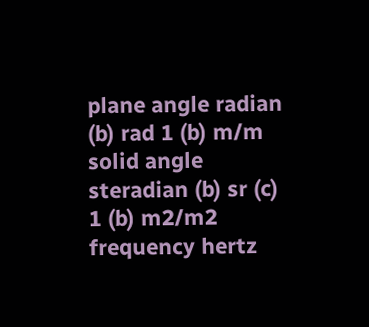plane angle radian (b) rad 1 (b) m/m
solid angle steradian (b) sr (c) 1 (b) m2/m2
frequency hertz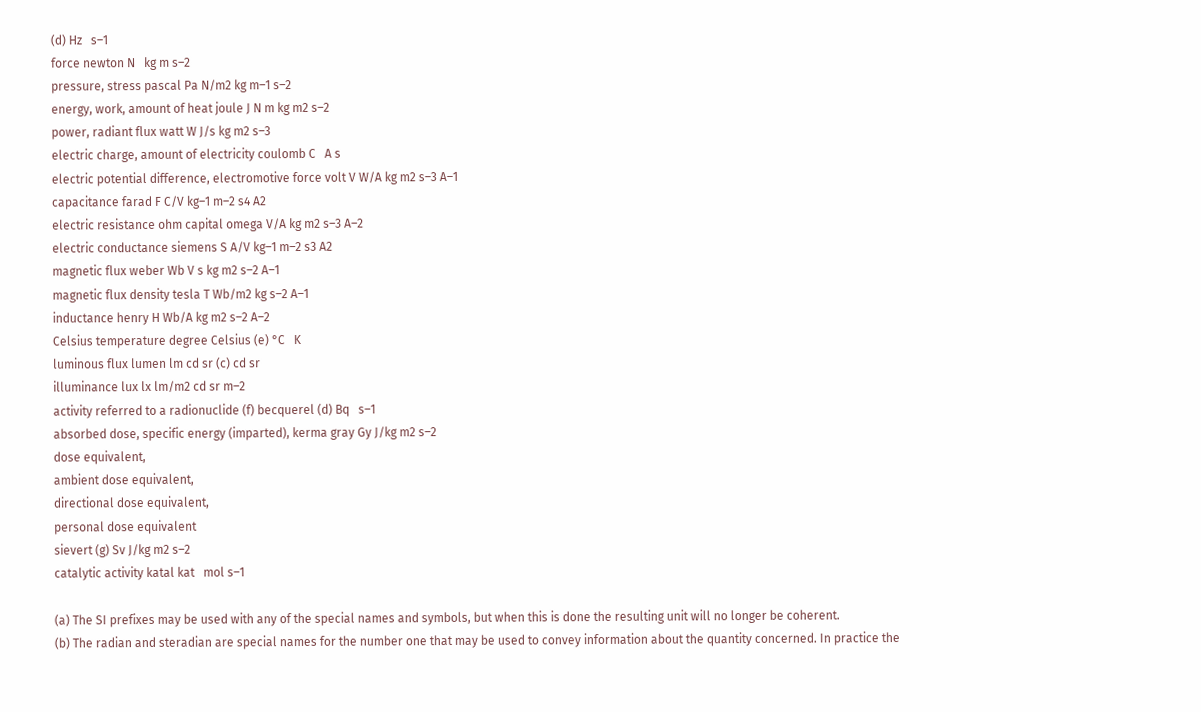(d) Hz   s–1
force newton N   kg m s–2
pressure, stress pascal Pa N/m2 kg m–1 s–2
energy, work, amount of heat joule J N m kg m2 s–2
power, radiant flux watt W J/s kg m2 s–3
electric charge, amount of electricity coulomb C   A s
electric potential difference, electromotive force volt V W/A kg m2 s–3 A–1
capacitance farad F C/V kg–1 m–2 s4 A2
electric resistance ohm capital omega V/A kg m2 s–3 A–2
electric conductance siemens S A/V kg–1 m–2 s3 A2
magnetic flux weber Wb V s kg m2 s–2 A–1
magnetic flux density tesla T Wb/m2 kg s–2 A–1
inductance henry H Wb/A kg m2 s–2 A–2
Celsius temperature degree Celsius (e) °C   K
luminous flux lumen lm cd sr (c) cd sr
illuminance lux lx lm/m2 cd sr m–2
activity referred to a radionuclide (f) becquerel (d) Bq   s–1
absorbed dose, specific energy (imparted), kerma gray Gy J/kg m2 s–2
dose equivalent,
ambient dose equivalent,
directional dose equivalent,
personal dose equivalent
sievert (g) Sv J/kg m2 s–2
catalytic activity katal kat   mol s–1

(a) The SI prefixes may be used with any of the special names and symbols, but when this is done the resulting unit will no longer be coherent.
(b) The radian and steradian are special names for the number one that may be used to convey information about the quantity concerned. In practice the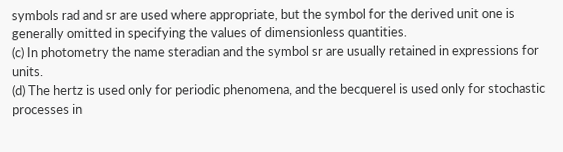symbols rad and sr are used where appropriate, but the symbol for the derived unit one is generally omitted in specifying the values of dimensionless quantities.
(c) In photometry the name steradian and the symbol sr are usually retained in expressions for units.
(d) The hertz is used only for periodic phenomena, and the becquerel is used only for stochastic processes in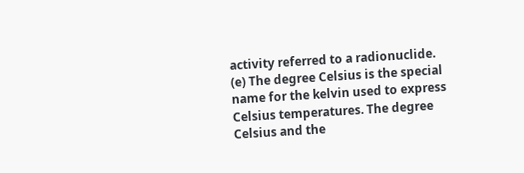activity referred to a radionuclide.
(e) The degree Celsius is the special name for the kelvin used to express Celsius temperatures. The degree Celsius and the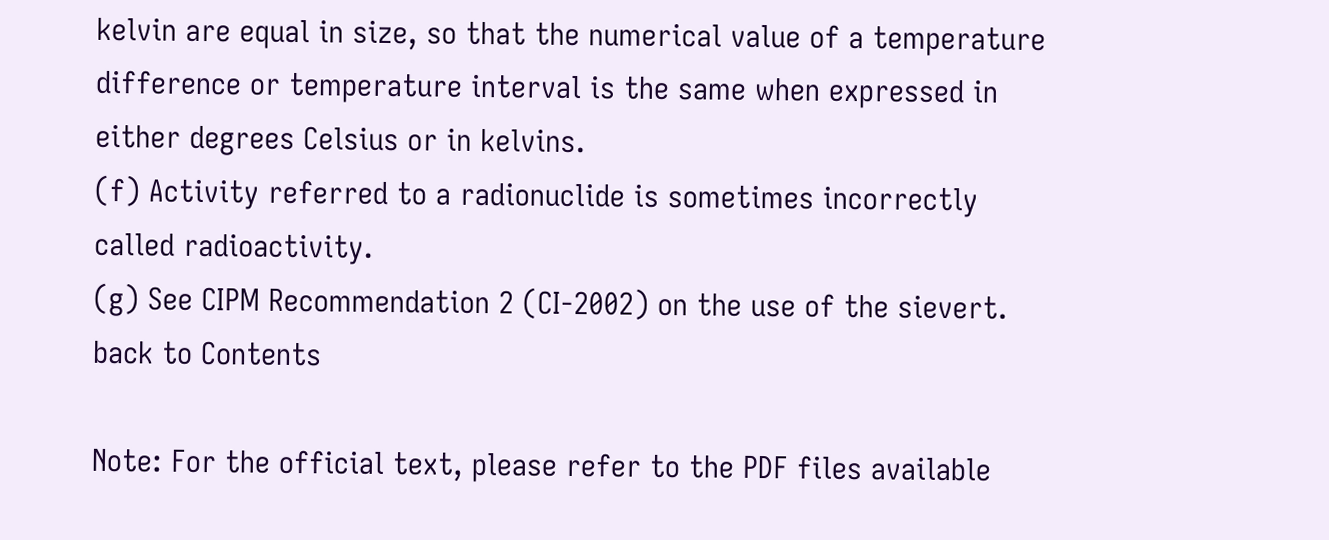kelvin are equal in size, so that the numerical value of a temperature difference or temperature interval is the same when expressed in either degrees Celsius or in kelvins.
(f) Activity referred to a radionuclide is sometimes incorrectly called radioactivity.
(g) See CIPM Recommendation 2 (CI-2002) on the use of the sievert.
back to Contents

Note: For the official text, please refer to the PDF files available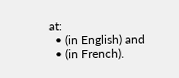at:
  • (in English) and
  • (in French).